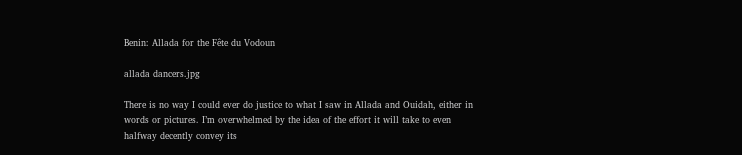Benin: Allada for the Fête du Vodoun

allada dancers.jpg

There is no way I could ever do justice to what I saw in Allada and Ouidah, either in words or pictures. I’m overwhelmed by the idea of the effort it will take to even halfway decently convey its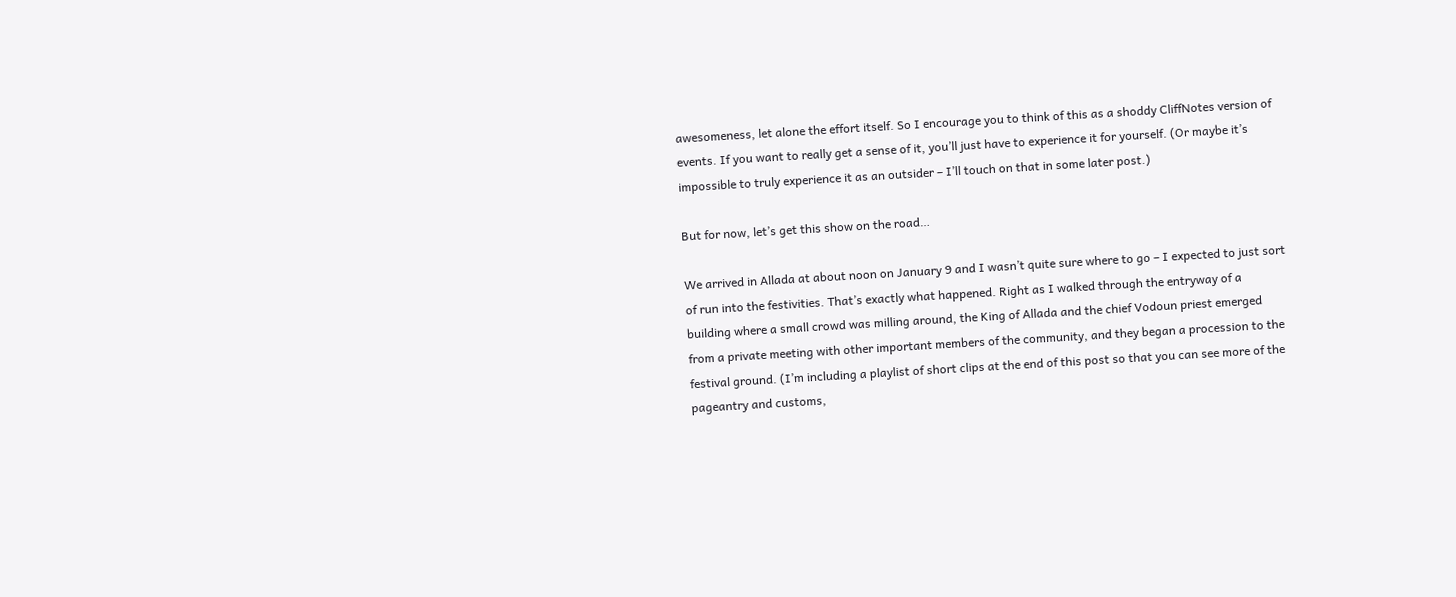awesomeness, let alone the effort itself. So I encourage you to think of this as a shoddy CliffNotes version of events. If you want to really get a sense of it, you’ll just have to experience it for yourself. (Or maybe it’s impossible to truly experience it as an outsider – I’ll touch on that in some later post.)

But for now, let’s get this show on the road…

We arrived in Allada at about noon on January 9 and I wasn’t quite sure where to go – I expected to just sort of run into the festivities. That’s exactly what happened. Right as I walked through the entryway of a building where a small crowd was milling around, the King of Allada and the chief Vodoun priest emerged from a private meeting with other important members of the community, and they began a procession to the festival ground. (I’m including a playlist of short clips at the end of this post so that you can see more of the pageantry and customs,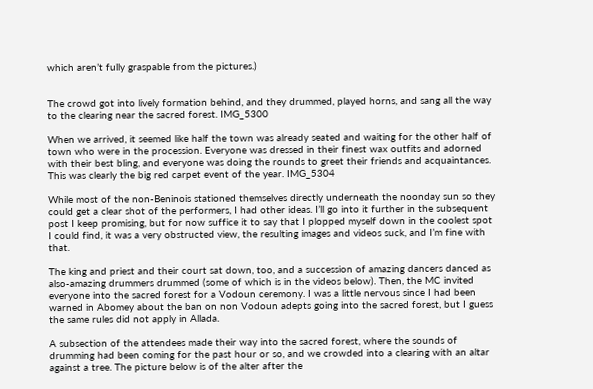which aren’t fully graspable from the pictures.)


The crowd got into lively formation behind, and they drummed, played horns, and sang all the way to the clearing near the sacred forest. IMG_5300

When we arrived, it seemed like half the town was already seated and waiting for the other half of town who were in the procession. Everyone was dressed in their finest wax outfits and adorned with their best bling, and everyone was doing the rounds to greet their friends and acquaintances. This was clearly the big red carpet event of the year. IMG_5304

While most of the non-Beninois stationed themselves directly underneath the noonday sun so they could get a clear shot of the performers, I had other ideas. I’ll go into it further in the subsequent post I keep promising, but for now suffice it to say that I plopped myself down in the coolest spot I could find, it was a very obstructed view, the resulting images and videos suck, and I’m fine with that.

The king and priest and their court sat down, too, and a succession of amazing dancers danced as also-amazing drummers drummed (some of which is in the videos below). Then, the MC invited everyone into the sacred forest for a Vodoun ceremony. I was a little nervous since I had been warned in Abomey about the ban on non Vodoun adepts going into the sacred forest, but I guess the same rules did not apply in Allada.

A subsection of the attendees made their way into the sacred forest, where the sounds of drumming had been coming for the past hour or so, and we crowded into a clearing with an altar against a tree. The picture below is of the alter after the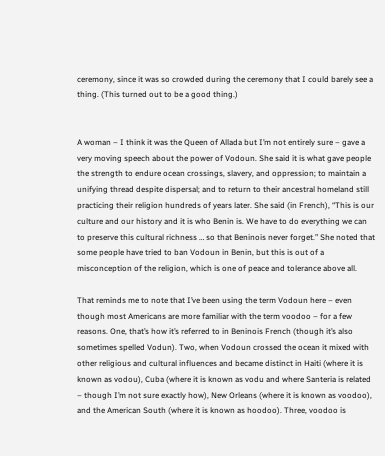ceremony, since it was so crowded during the ceremony that I could barely see a thing. (This turned out to be a good thing.)


A woman – I think it was the Queen of Allada but I’m not entirely sure – gave a very moving speech about the power of Vodoun. She said it is what gave people the strength to endure ocean crossings, slavery, and oppression; to maintain a unifying thread despite dispersal; and to return to their ancestral homeland still practicing their religion hundreds of years later. She said (in French), “This is our culture and our history and it is who Benin is. We have to do everything we can to preserve this cultural richness … so that Beninois never forget.” She noted that some people have tried to ban Vodoun in Benin, but this is out of a misconception of the religion, which is one of peace and tolerance above all.

That reminds me to note that I’ve been using the term Vodoun here – even though most Americans are more familiar with the term voodoo – for a few reasons. One, that’s how it’s referred to in Beninois French (though it’s also sometimes spelled Vodun). Two, when Vodoun crossed the ocean it mixed with other religious and cultural influences and became distinct in Haiti (where it is known as vodou), Cuba (where it is known as vodu and where Santeria is related – though I’m not sure exactly how), New Orleans (where it is known as voodoo), and the American South (where it is known as hoodoo). Three, voodoo is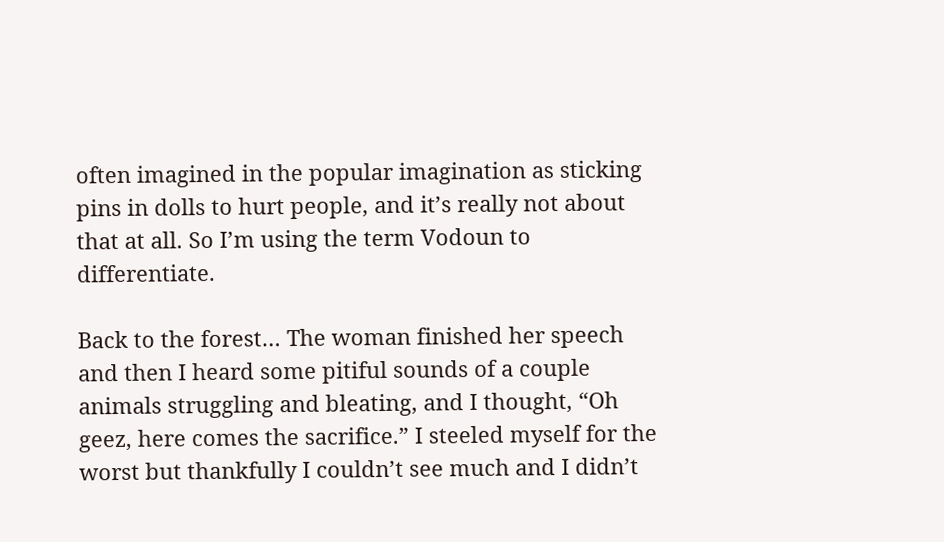often imagined in the popular imagination as sticking pins in dolls to hurt people, and it’s really not about that at all. So I’m using the term Vodoun to differentiate.

Back to the forest… The woman finished her speech and then I heard some pitiful sounds of a couple animals struggling and bleating, and I thought, “Oh geez, here comes the sacrifice.” I steeled myself for the worst but thankfully I couldn’t see much and I didn’t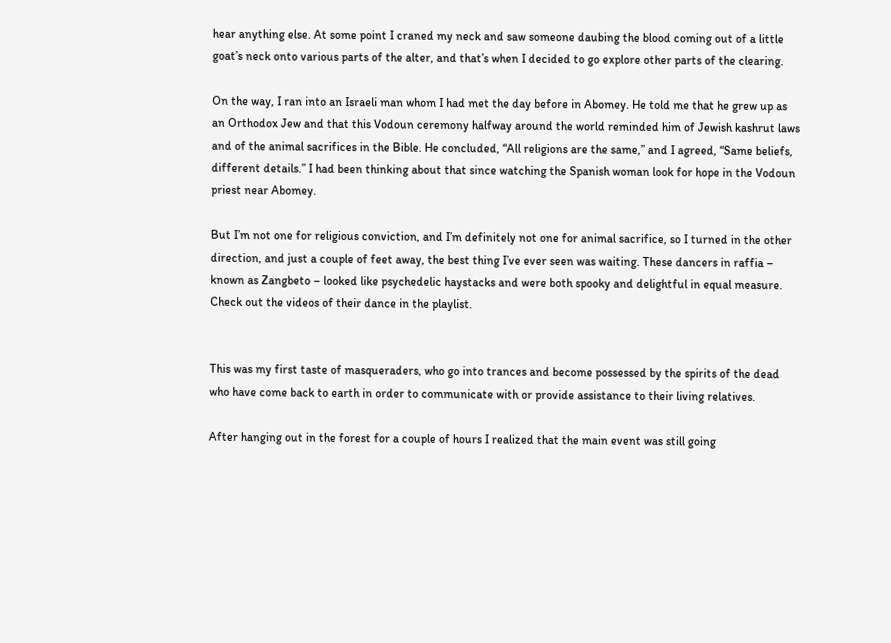hear anything else. At some point I craned my neck and saw someone daubing the blood coming out of a little goat’s neck onto various parts of the alter, and that’s when I decided to go explore other parts of the clearing.

On the way, I ran into an Israeli man whom I had met the day before in Abomey. He told me that he grew up as an Orthodox Jew and that this Vodoun ceremony halfway around the world reminded him of Jewish kashrut laws and of the animal sacrifices in the Bible. He concluded, “All religions are the same,” and I agreed, “Same beliefs, different details.” I had been thinking about that since watching the Spanish woman look for hope in the Vodoun priest near Abomey.

But I’m not one for religious conviction, and I’m definitely not one for animal sacrifice, so I turned in the other direction, and just a couple of feet away, the best thing I’ve ever seen was waiting. These dancers in raffia – known as Zangbeto – looked like psychedelic haystacks and were both spooky and delightful in equal measure. Check out the videos of their dance in the playlist.


This was my first taste of masqueraders, who go into trances and become possessed by the spirits of the dead who have come back to earth in order to communicate with or provide assistance to their living relatives.

After hanging out in the forest for a couple of hours I realized that the main event was still going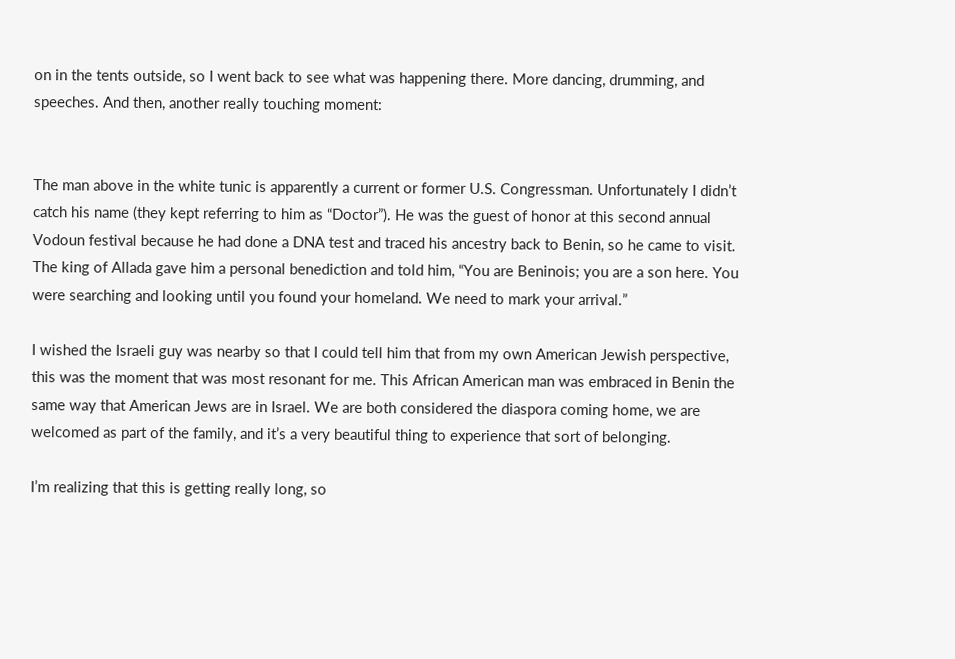on in the tents outside, so I went back to see what was happening there. More dancing, drumming, and speeches. And then, another really touching moment:


The man above in the white tunic is apparently a current or former U.S. Congressman. Unfortunately I didn’t catch his name (they kept referring to him as “Doctor”). He was the guest of honor at this second annual Vodoun festival because he had done a DNA test and traced his ancestry back to Benin, so he came to visit. The king of Allada gave him a personal benediction and told him, “You are Beninois; you are a son here. You were searching and looking until you found your homeland. We need to mark your arrival.”

I wished the Israeli guy was nearby so that I could tell him that from my own American Jewish perspective, this was the moment that was most resonant for me. This African American man was embraced in Benin the same way that American Jews are in Israel. We are both considered the diaspora coming home, we are welcomed as part of the family, and it’s a very beautiful thing to experience that sort of belonging.

I’m realizing that this is getting really long, so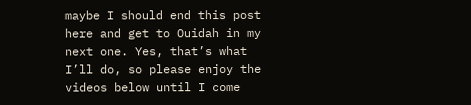maybe I should end this post here and get to Ouidah in my next one. Yes, that’s what I’ll do, so please enjoy the videos below until I come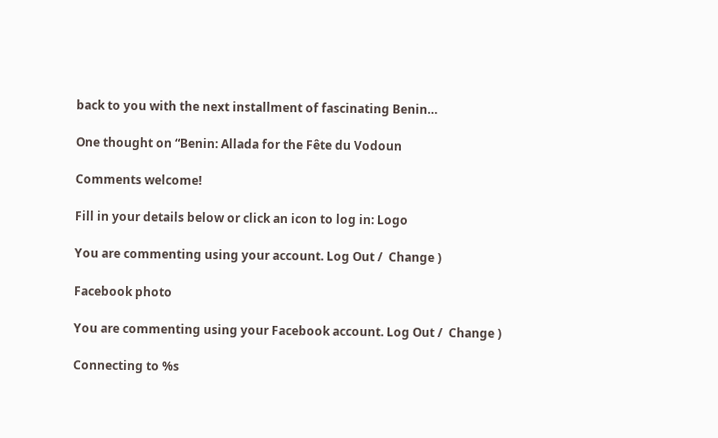back to you with the next installment of fascinating Benin…

One thought on “Benin: Allada for the Fête du Vodoun

Comments welcome!

Fill in your details below or click an icon to log in: Logo

You are commenting using your account. Log Out /  Change )

Facebook photo

You are commenting using your Facebook account. Log Out /  Change )

Connecting to %s